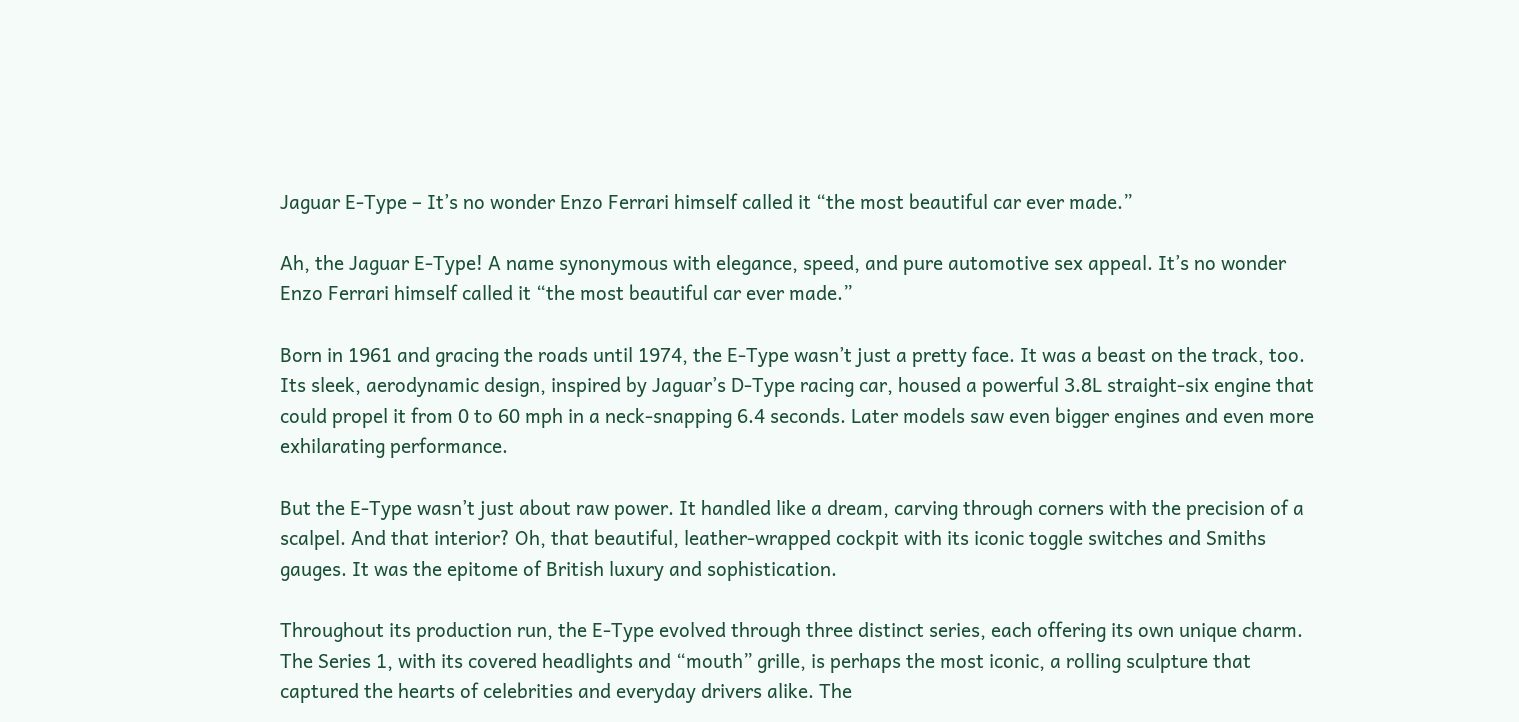Jaguar E-Type – It’s no wonder Enzo Ferrari himself called it “the most beautiful car ever made.”

Ah, the Jaguar E-Type! A name synonymous with elegance, speed, and pure automotive sex appeal. It’s no wonder Enzo Ferrari himself called it “the most beautiful car ever made.”

Born in 1961 and gracing the roads until 1974, the E-Type wasn’t just a pretty face. It was a beast on the track, too. Its sleek, aerodynamic design, inspired by Jaguar’s D-Type racing car, housed a powerful 3.8L straight-six engine that could propel it from 0 to 60 mph in a neck-snapping 6.4 seconds. Later models saw even bigger engines and even more exhilarating performance.

But the E-Type wasn’t just about raw power. It handled like a dream, carving through corners with the precision of a scalpel. And that interior? Oh, that beautiful, leather-wrapped cockpit with its iconic toggle switches and Smiths gauges. It was the epitome of British luxury and sophistication.

Throughout its production run, the E-Type evolved through three distinct series, each offering its own unique charm. The Series 1, with its covered headlights and “mouth” grille, is perhaps the most iconic, a rolling sculpture that captured the hearts of celebrities and everyday drivers alike. The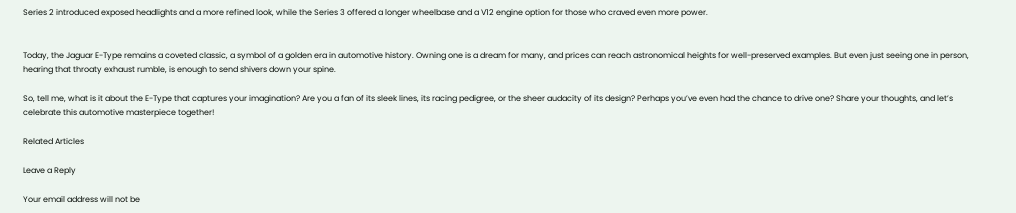Series 2 introduced exposed headlights and a more refined look, while the Series 3 offered a longer wheelbase and a V12 engine option for those who craved even more power.


Today, the Jaguar E-Type remains a coveted classic, a symbol of a golden era in automotive history. Owning one is a dream for many, and prices can reach astronomical heights for well-preserved examples. But even just seeing one in person, hearing that throaty exhaust rumble, is enough to send shivers down your spine.

So, tell me, what is it about the E-Type that captures your imagination? Are you a fan of its sleek lines, its racing pedigree, or the sheer audacity of its design? Perhaps you’ve even had the chance to drive one? Share your thoughts, and let’s celebrate this automotive masterpiece together!

Related Articles

Leave a Reply

Your email address will not be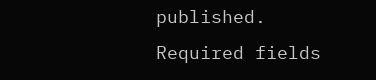published. Required fields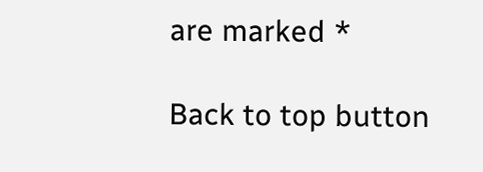are marked *

Back to top button